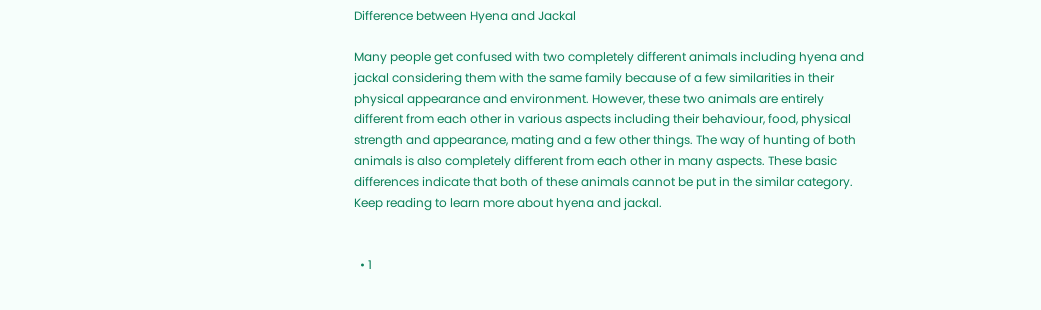Difference between Hyena and Jackal

Many people get confused with two completely different animals including hyena and jackal considering them with the same family because of a few similarities in their physical appearance and environment. However, these two animals are entirely different from each other in various aspects including their behaviour, food, physical strength and appearance, mating and a few other things. The way of hunting of both animals is also completely different from each other in many aspects. These basic differences indicate that both of these animals cannot be put in the similar category. Keep reading to learn more about hyena and jackal.


  • 1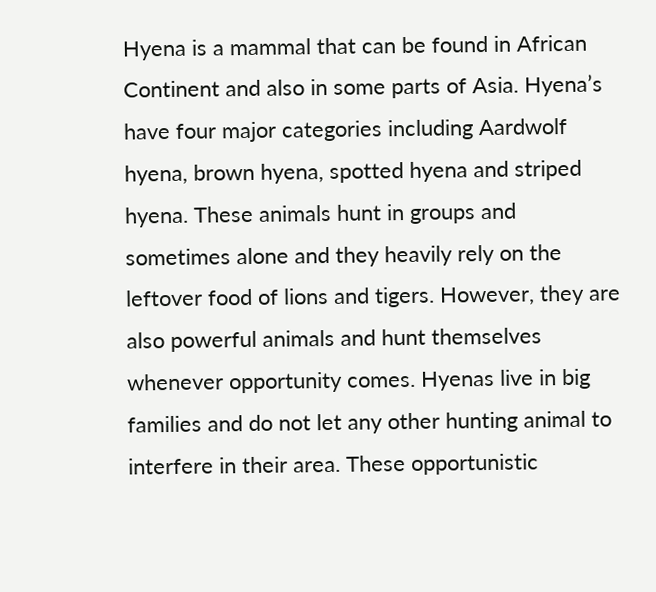Hyena is a mammal that can be found in African Continent and also in some parts of Asia. Hyena’s have four major categories including Aardwolf hyena, brown hyena, spotted hyena and striped hyena. These animals hunt in groups and sometimes alone and they heavily rely on the leftover food of lions and tigers. However, they are also powerful animals and hunt themselves whenever opportunity comes. Hyenas live in big families and do not let any other hunting animal to interfere in their area. These opportunistic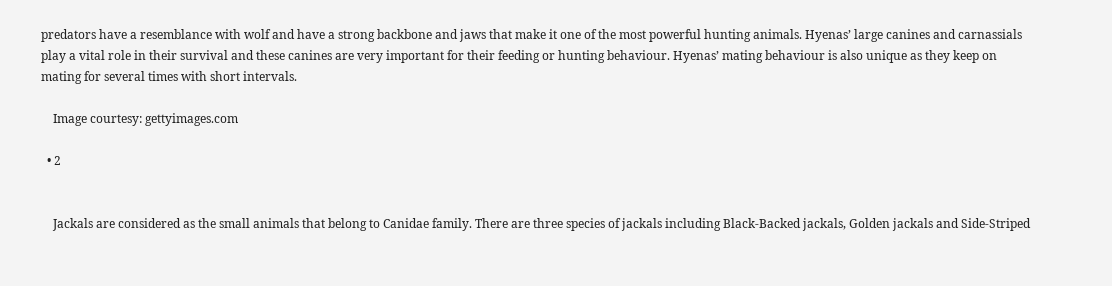predators have a resemblance with wolf and have a strong backbone and jaws that make it one of the most powerful hunting animals. Hyenas’ large canines and carnassials play a vital role in their survival and these canines are very important for their feeding or hunting behaviour. Hyenas’ mating behaviour is also unique as they keep on mating for several times with short intervals.

    Image courtesy: gettyimages.com

  • 2


    Jackals are considered as the small animals that belong to Canidae family. There are three species of jackals including Black-Backed jackals, Golden jackals and Side-Striped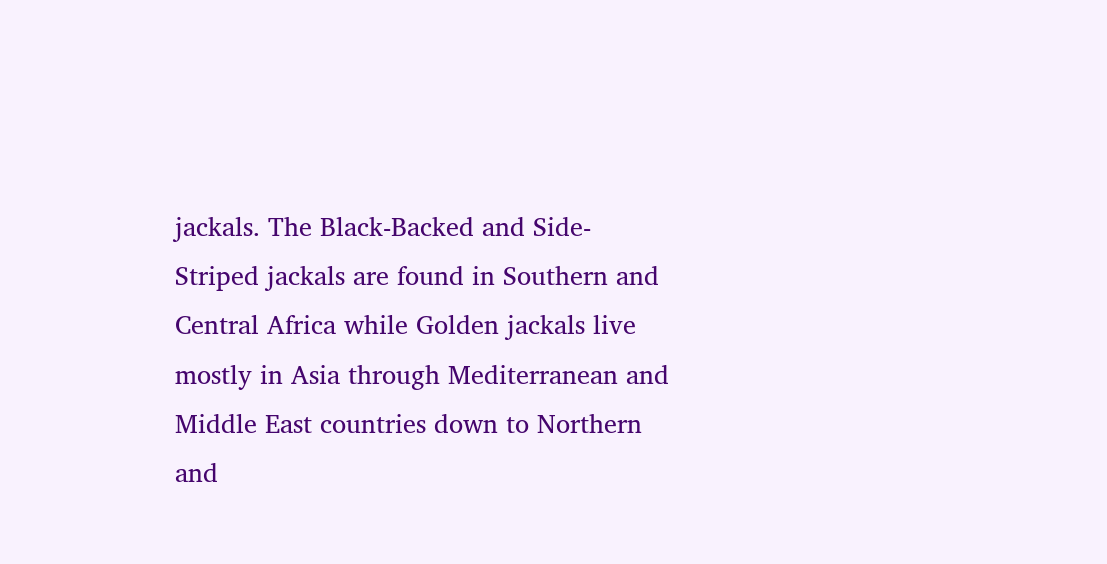jackals. The Black-Backed and Side-Striped jackals are found in Southern and Central Africa while Golden jackals live mostly in Asia through Mediterranean and Middle East countries down to Northern and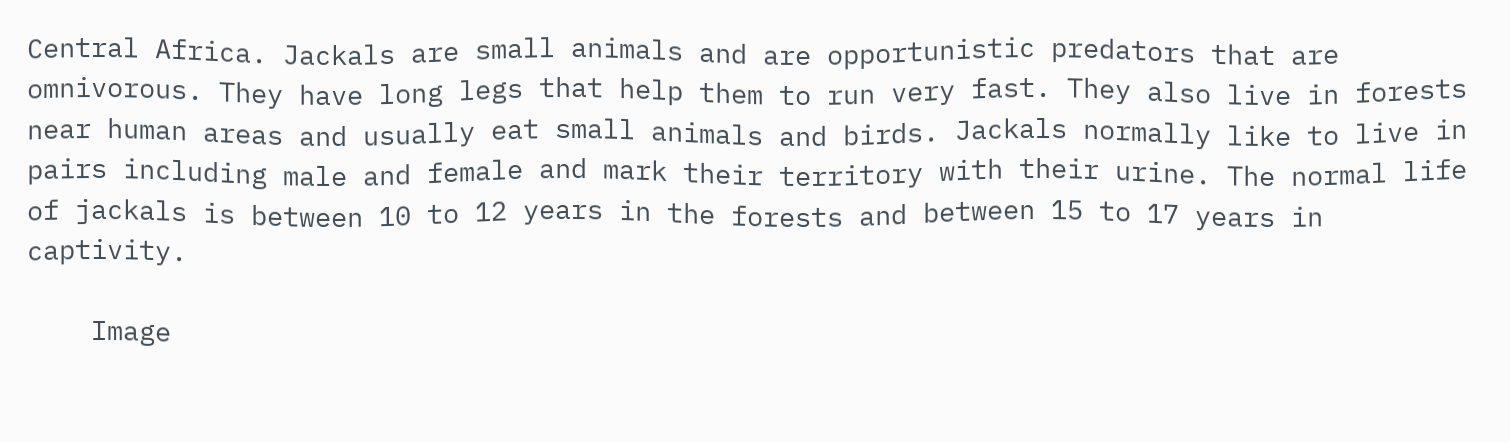Central Africa. Jackals are small animals and are opportunistic predators that are omnivorous. They have long legs that help them to run very fast. They also live in forests near human areas and usually eat small animals and birds. Jackals normally like to live in pairs including male and female and mark their territory with their urine. The normal life of jackals is between 10 to 12 years in the forests and between 15 to 17 years in captivity.

    Image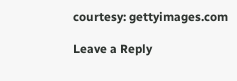courtesy: gettyimages.com

Leave a Reply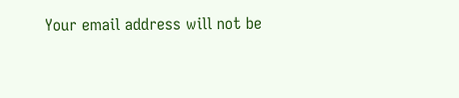Your email address will not be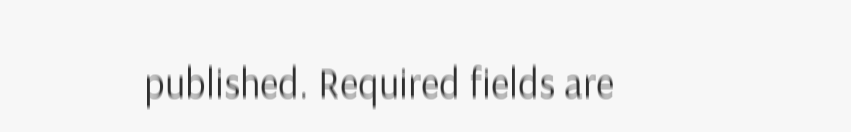published. Required fields are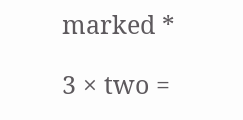marked *

3 × two =